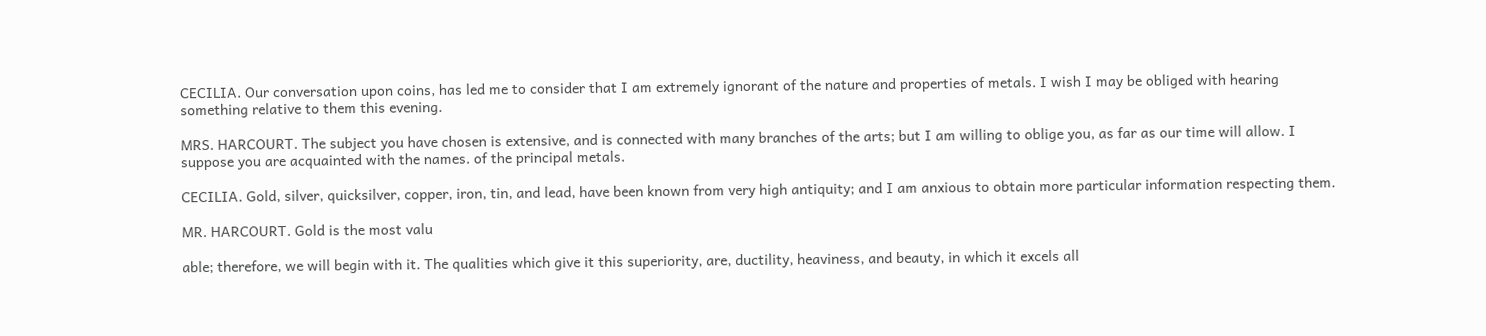CECILIA. Our conversation upon coins, has led me to consider that I am extremely ignorant of the nature and properties of metals. I wish I may be obliged with hearing something relative to them this evening.

MRS. HARCOURT. The subject you have chosen is extensive, and is connected with many branches of the arts; but I am willing to oblige you, as far as our time will allow. I suppose you are acquainted with the names. of the principal metals.

CECILIA. Gold, silver, quicksilver, copper, iron, tin, and lead, have been known from very high antiquity; and I am anxious to obtain more particular information respecting them.

MR. HARCOURT. Gold is the most valu

able; therefore, we will begin with it. The qualities which give it this superiority, are, ductility, heaviness, and beauty, in which it excels all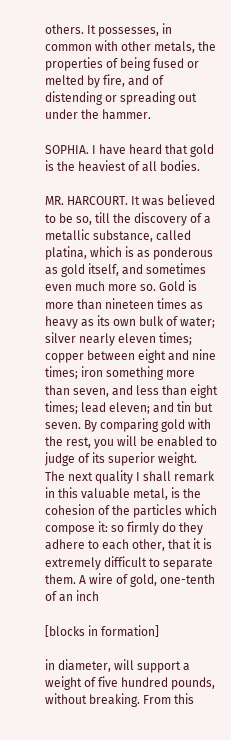others. It possesses, in common with other metals, the properties of being fused or melted by fire, and of distending or spreading out under the hammer.

SOPHIA. I have heard that gold is the heaviest of all bodies.

MR. HARCOURT. It was believed to be so, till the discovery of a metallic substance, called platina, which is as ponderous as gold itself, and sometimes even much more so. Gold is more than nineteen times as heavy as its own bulk of water; silver nearly eleven times; copper between eight and nine times; iron something more than seven, and less than eight times; lead eleven; and tin but seven. By comparing gold with the rest, you will be enabled to judge of its superior weight. The next quality I shall remark in this valuable metal, is the cohesion of the particles which compose it: so firmly do they adhere to each other, that it is extremely difficult to separate them. A wire of gold, one-tenth of an inch

[blocks in formation]

in diameter, will support a weight of five hundred pounds, without breaking. From this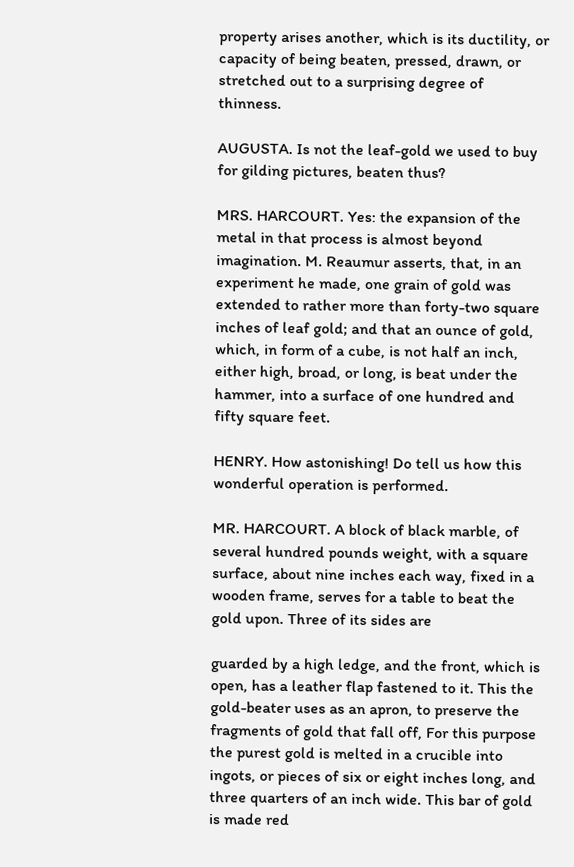property arises another, which is its ductility, or capacity of being beaten, pressed, drawn, or stretched out to a surprising degree of thinness.

AUGUSTA. Is not the leaf-gold we used to buy for gilding pictures, beaten thus?

MRS. HARCOURT. Yes: the expansion of the metal in that process is almost beyond imagination. M. Reaumur asserts, that, in an experiment he made, one grain of gold was extended to rather more than forty-two square inches of leaf gold; and that an ounce of gold, which, in form of a cube, is not half an inch, either high, broad, or long, is beat under the hammer, into a surface of one hundred and fifty square feet.

HENRY. How astonishing! Do tell us how this wonderful operation is performed.

MR. HARCOURT. A block of black marble, of several hundred pounds weight, with a square surface, about nine inches each way, fixed in a wooden frame, serves for a table to beat the gold upon. Three of its sides are

guarded by a high ledge, and the front, which is open, has a leather flap fastened to it. This the gold-beater uses as an apron, to preserve the fragments of gold that fall off, For this purpose the purest gold is melted in a crucible into ingots, or pieces of six or eight inches long, and three quarters of an inch wide. This bar of gold is made red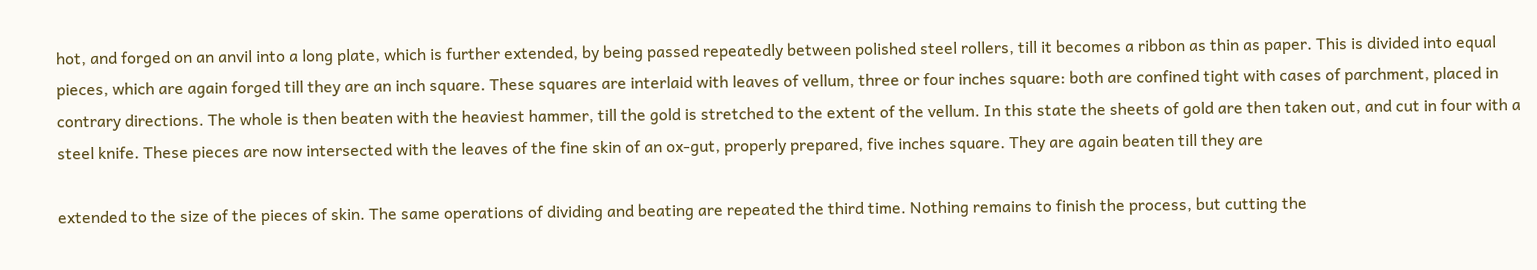hot, and forged on an anvil into a long plate, which is further extended, by being passed repeatedly between polished steel rollers, till it becomes a ribbon as thin as paper. This is divided into equal pieces, which are again forged till they are an inch square. These squares are interlaid with leaves of vellum, three or four inches square: both are confined tight with cases of parchment, placed in contrary directions. The whole is then beaten with the heaviest hammer, till the gold is stretched to the extent of the vellum. In this state the sheets of gold are then taken out, and cut in four with a steel knife. These pieces are now intersected with the leaves of the fine skin of an ox-gut, properly prepared, five inches square. They are again beaten till they are

extended to the size of the pieces of skin. The same operations of dividing and beating are repeated the third time. Nothing remains to finish the process, but cutting the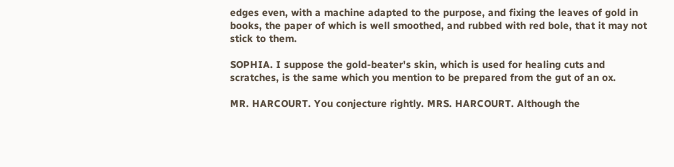edges even, with a machine adapted to the purpose, and fixing the leaves of gold in books, the paper of which is well smoothed, and rubbed with red bole, that it may not stick to them.

SOPHIA. I suppose the gold-beater's skin, which is used for healing cuts and scratches, is the same which you mention to be prepared from the gut of an ox.

MR. HARCOURT. You conjecture rightly. MRS. HARCOURT. Although the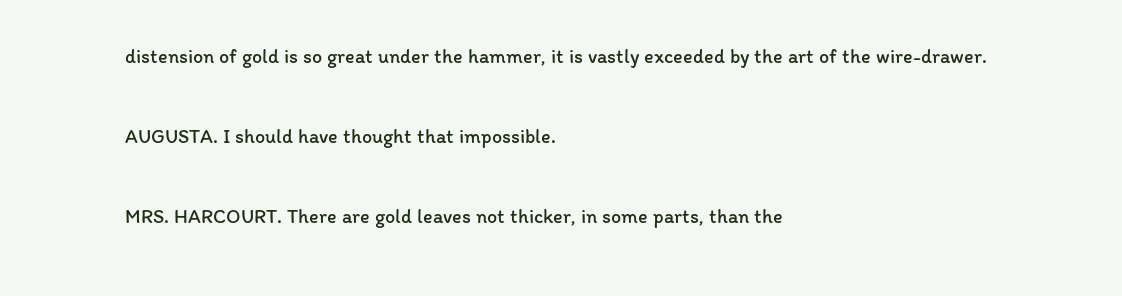distension of gold is so great under the hammer, it is vastly exceeded by the art of the wire-drawer.

AUGUSTA. I should have thought that impossible.

MRS. HARCOURT. There are gold leaves not thicker, in some parts, than the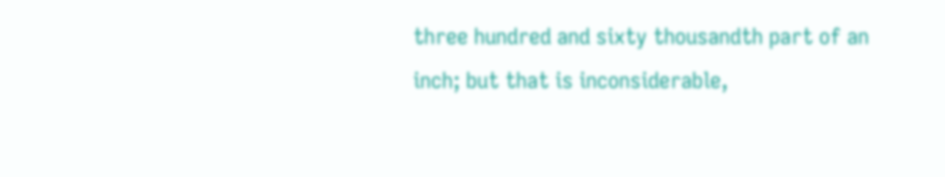three hundred and sixty thousandth part of an inch; but that is inconsiderable,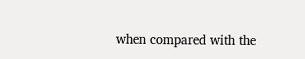when compared with the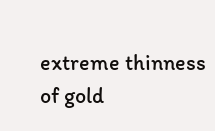extreme thinness of gold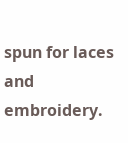spun for laces and embroidery.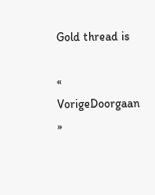Gold thread is

« VorigeDoorgaan »